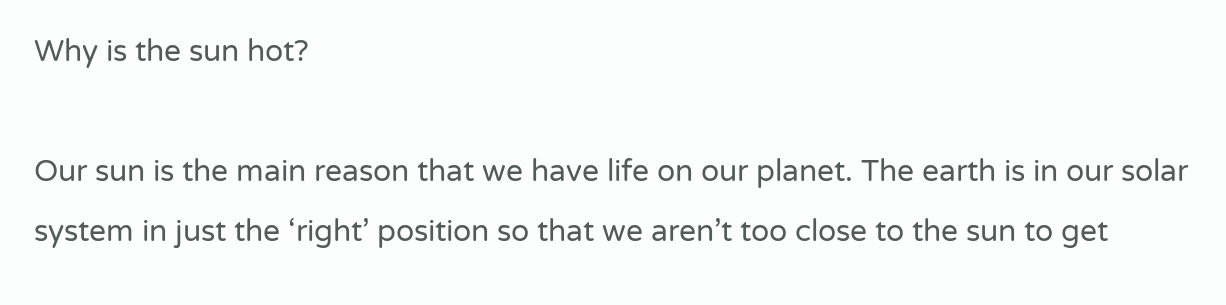Why is the sun hot?

Our sun is the main reason that we have life on our planet. The earth is in our solar system in just the ‘right’ position so that we aren’t too close to the sun to get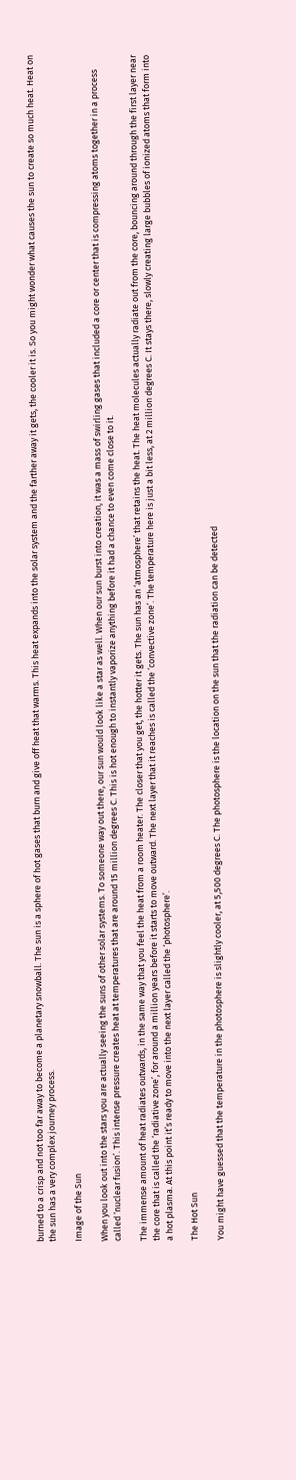burned to a crisp and not too far away to become a planetary snowball. The sun is a sphere of hot gases that burn and give off heat that warms. This heat expands into the solar system and the farther away it gets, the cooler it is. So you might wonder what causes the sun to create so much heat. Heat on the sun has a very complex journey process.

Image of the Sun

When you look out into the stars you are actually seeing the suns of other solar systems. To someone way out there, our sun would look like a star as well. When our sun burst into creation, it was a mass of swirling gases that included a core or center that is compressing atoms together in a process called ‘nuclear fusion’. This intense pressure creates heat at temperatures that are around 15 million degrees C. This is hot enough to instantly vaporize anything before it had a chance to even come close to it.

The immense amount of heat radiates outwards, in the same way that you feel the heat from a room heater. The closer that you get, the hotter it gets. The sun has an ‘atmosphere’ that retains the heat. The heat molecules actually radiate out from the core, bouncing around through the first layer near the core that is called the ‘radiative zone’, for around a million years before it starts to move outward. The next layer that it reaches is called the ‘convective zone’. The temperature here is just a bit less, at 2 million degrees C. It stays there, slowly creating large bubbles of ionized atoms that form into a hot plasma. At this point it’s ready to move into the next layer called the ‘photosphere’.

The Hot Sun

You might have guessed that the temperature in the photosphere is slightly cooler, at 5,500 degrees C. The photosphere is the location on the sun that the radiation can be detected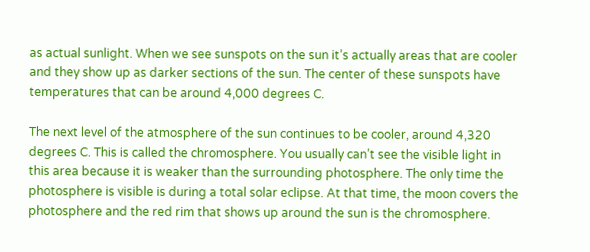as actual sunlight. When we see sunspots on the sun it’s actually areas that are cooler and they show up as darker sections of the sun. The center of these sunspots have temperatures that can be around 4,000 degrees C.

The next level of the atmosphere of the sun continues to be cooler, around 4,320 degrees C. This is called the chromosphere. You usually can’t see the visible light in this area because it is weaker than the surrounding photosphere. The only time the photosphere is visible is during a total solar eclipse. At that time, the moon covers the photosphere and the red rim that shows up around the sun is the chromosphere.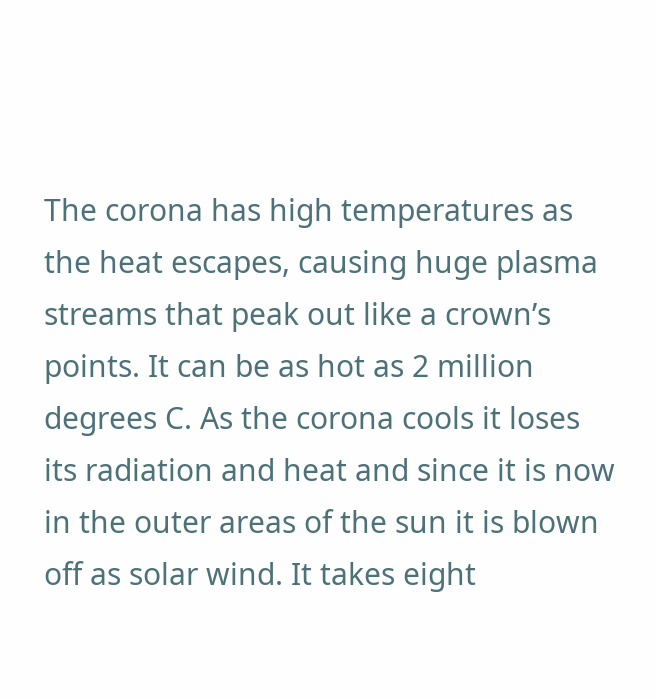The corona has high temperatures as the heat escapes, causing huge plasma streams that peak out like a crown’s points. It can be as hot as 2 million degrees C. As the corona cools it loses its radiation and heat and since it is now in the outer areas of the sun it is blown off as solar wind. It takes eight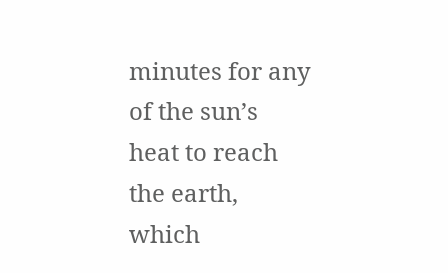minutes for any of the sun’s heat to reach the earth, which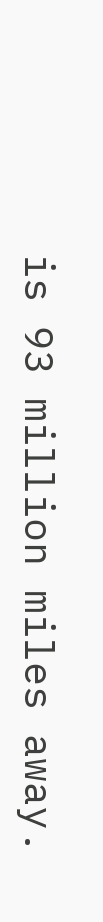is 93 million miles away.